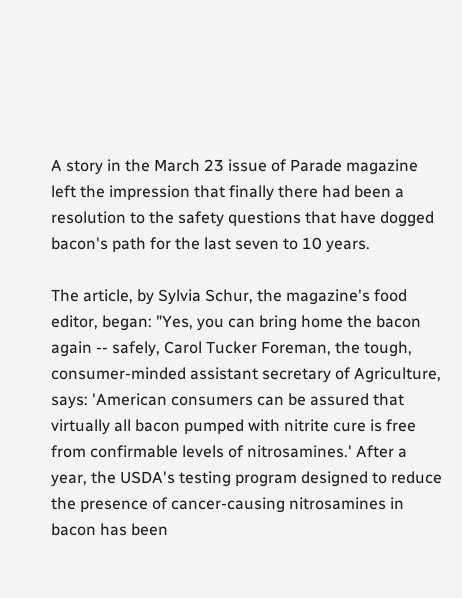A story in the March 23 issue of Parade magazine left the impression that finally there had been a resolution to the safety questions that have dogged bacon's path for the last seven to 10 years.

The article, by Sylvia Schur, the magazine's food editor, began: "Yes, you can bring home the bacon again -- safely, Carol Tucker Foreman, the tough, consumer-minded assistant secretary of Agriculture, says: 'American consumers can be assured that virtually all bacon pumped with nitrite cure is free from confirmable levels of nitrosamines.' After a year, the USDA's testing program designed to reduce the presence of cancer-causing nitrosamines in bacon has been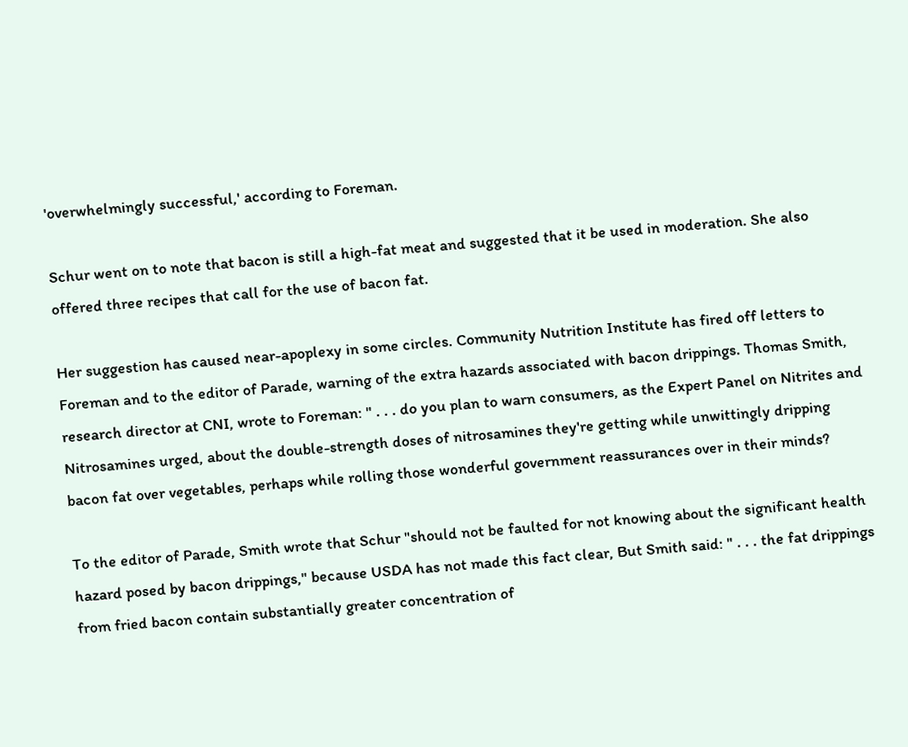'overwhelmingly successful,' according to Foreman.

Schur went on to note that bacon is still a high-fat meat and suggested that it be used in moderation. She also offered three recipes that call for the use of bacon fat.

Her suggestion has caused near-apoplexy in some circles. Community Nutrition Institute has fired off letters to Foreman and to the editor of Parade, warning of the extra hazards associated with bacon drippings. Thomas Smith, research director at CNI, wrote to Foreman: " . . . do you plan to warn consumers, as the Expert Panel on Nitrites and Nitrosamines urged, about the double-strength doses of nitrosamines they're getting while unwittingly dripping bacon fat over vegetables, perhaps while rolling those wonderful government reassurances over in their minds?

To the editor of Parade, Smith wrote that Schur "should not be faulted for not knowing about the significant health hazard posed by bacon drippings," because USDA has not made this fact clear, But Smith said: " . . . the fat drippings from fried bacon contain substantially greater concentration of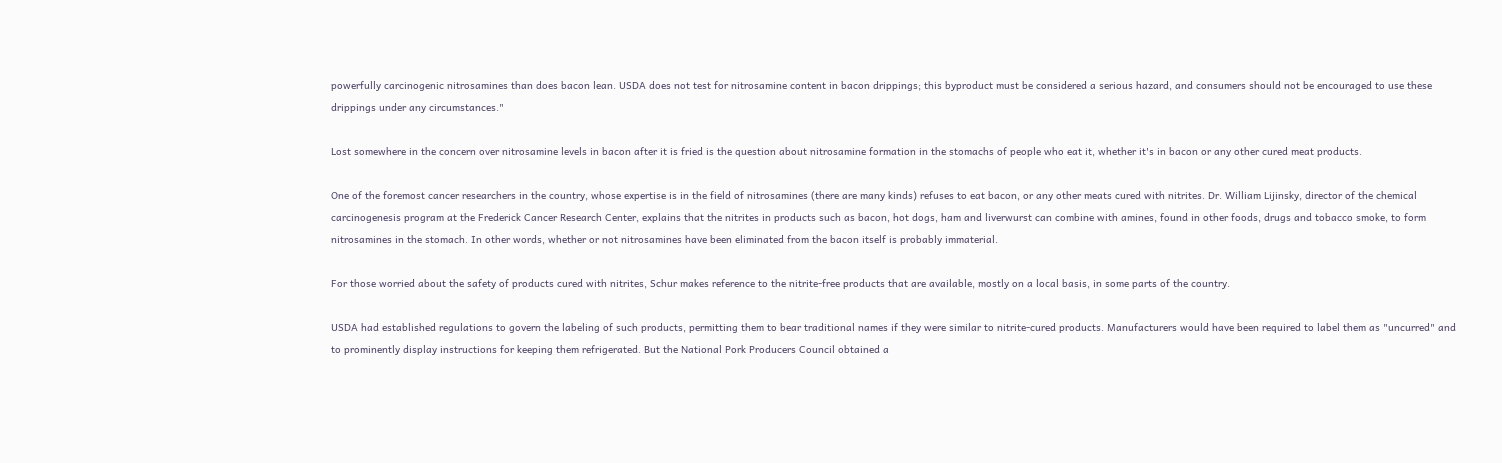powerfully carcinogenic nitrosamines than does bacon lean. USDA does not test for nitrosamine content in bacon drippings; this byproduct must be considered a serious hazard, and consumers should not be encouraged to use these drippings under any circumstances."

Lost somewhere in the concern over nitrosamine levels in bacon after it is fried is the question about nitrosamine formation in the stomachs of people who eat it, whether it's in bacon or any other cured meat products.

One of the foremost cancer researchers in the country, whose expertise is in the field of nitrosamines (there are many kinds) refuses to eat bacon, or any other meats cured with nitrites. Dr. William Lijinsky, director of the chemical carcinogenesis program at the Frederick Cancer Research Center, explains that the nitrites in products such as bacon, hot dogs, ham and liverwurst can combine with amines, found in other foods, drugs and tobacco smoke, to form nitrosamines in the stomach. In other words, whether or not nitrosamines have been eliminated from the bacon itself is probably immaterial.

For those worried about the safety of products cured with nitrites, Schur makes reference to the nitrite-free products that are available, mostly on a local basis, in some parts of the country.

USDA had established regulations to govern the labeling of such products, permitting them to bear traditional names if they were similar to nitrite-cured products. Manufacturers would have been required to label them as "uncurred" and to prominently display instructions for keeping them refrigerated. But the National Pork Producers Council obtained a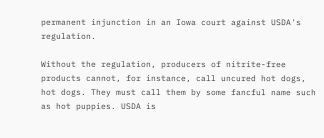permanent injunction in an Iowa court against USDA's regulation.

Without the regulation, producers of nitrite-free products cannot, for instance, call uncured hot dogs, hot dogs. They must call them by some fancful name such as hot puppies. USDA is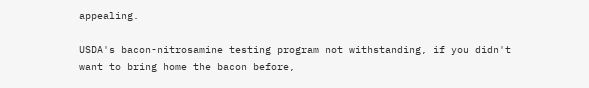appealing.

USDA's bacon-nitrosamine testing program not withstanding, if you didn't want to bring home the bacon before,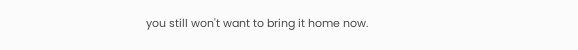you still won't want to bring it home now.